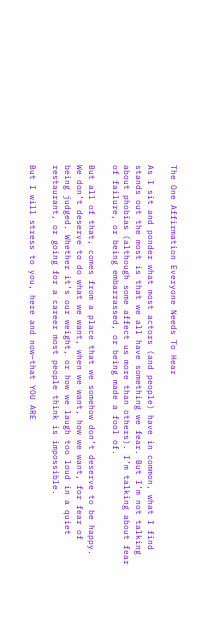The One Affirmation Everyone Needs To Hear

As I sit and ponder what most actors (and people) have in common, what I find stands out the most is that we all have something we fear. But I’m not talking about phobias (although some affect us more than others). I’m talking about fear of failure, or being embarrassed, or being made a fool of.

But all of that, comes from a place that we somehow don’t deserve to be happy. We don’t deserve to do what we want, when we want, how we want, for fear of being judged. Whether it’s our weight, or how we laugh too loud in a quiet restaurant, or going for a career most people think is impossible.

But I will stress to you, here and now–that YOU ARE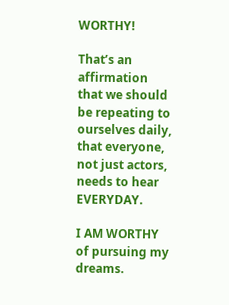WORTHY!

That’s an affirmation that we should be repeating to ourselves daily, that everyone, not just actors, needs to hear EVERYDAY.

I AM WORTHY of pursuing my dreams.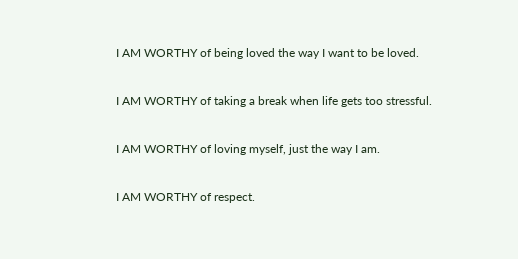I AM WORTHY of being loved the way I want to be loved.

I AM WORTHY of taking a break when life gets too stressful.

I AM WORTHY of loving myself, just the way I am.

I AM WORTHY of respect.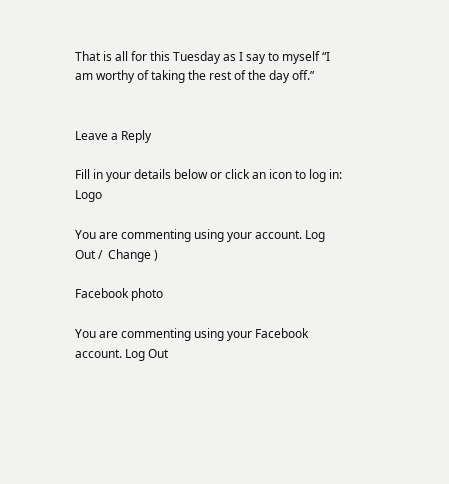That is all for this Tuesday as I say to myself “I am worthy of taking the rest of the day off.”


Leave a Reply

Fill in your details below or click an icon to log in: Logo

You are commenting using your account. Log Out /  Change )

Facebook photo

You are commenting using your Facebook account. Log Out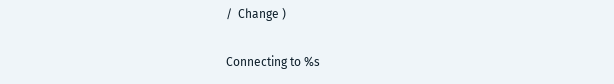/  Change )

Connecting to %s